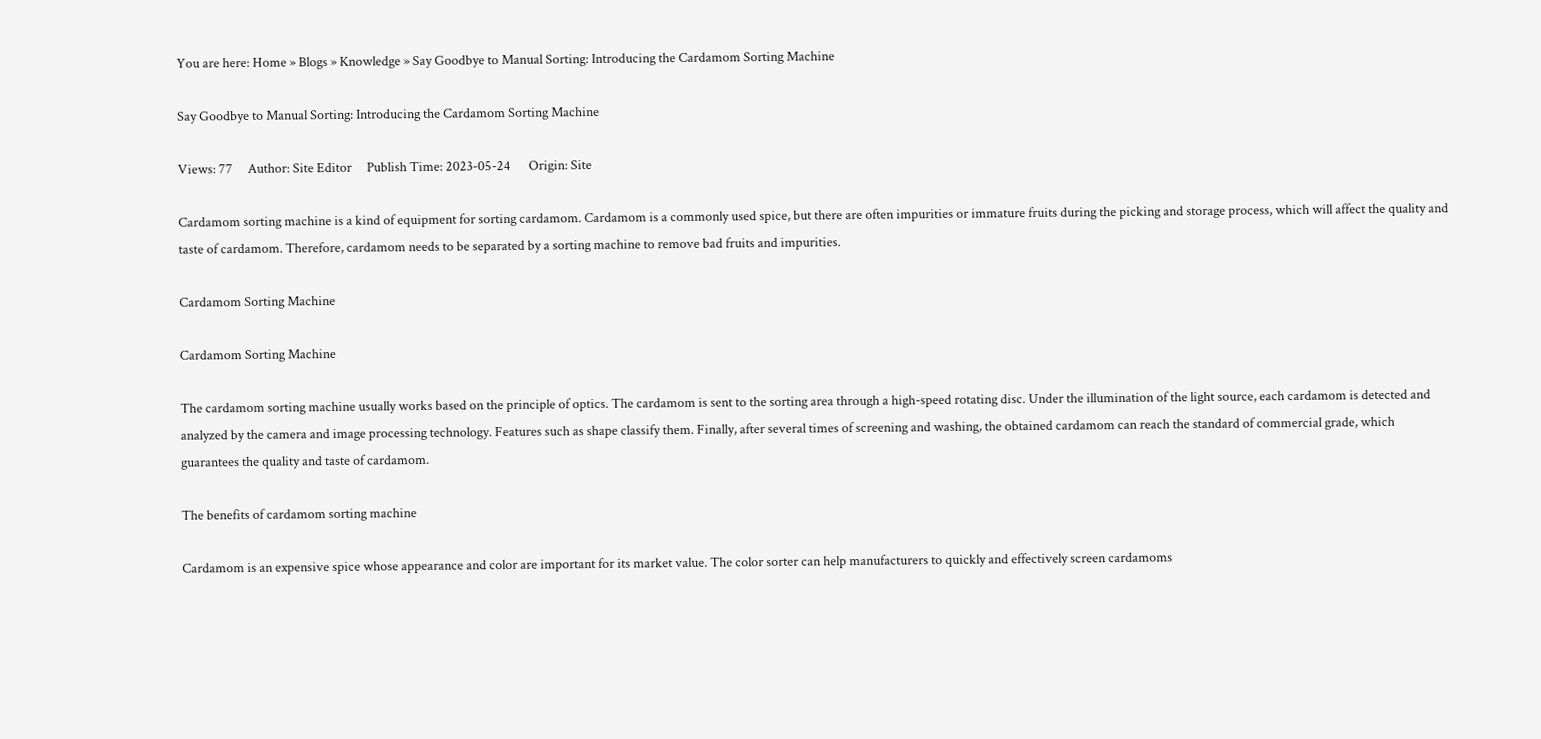You are here: Home » Blogs » Knowledge » Say Goodbye to Manual Sorting: Introducing the Cardamom Sorting Machine

Say Goodbye to Manual Sorting: Introducing the Cardamom Sorting Machine

Views: 77     Author: Site Editor     Publish Time: 2023-05-24      Origin: Site

Cardamom sorting machine is a kind of equipment for sorting cardamom. Cardamom is a commonly used spice, but there are often impurities or immature fruits during the picking and storage process, which will affect the quality and taste of cardamom. Therefore, cardamom needs to be separated by a sorting machine to remove bad fruits and impurities.

Cardamom Sorting Machine

Cardamom Sorting Machine

The cardamom sorting machine usually works based on the principle of optics. The cardamom is sent to the sorting area through a high-speed rotating disc. Under the illumination of the light source, each cardamom is detected and analyzed by the camera and image processing technology. Features such as shape classify them. Finally, after several times of screening and washing, the obtained cardamom can reach the standard of commercial grade, which guarantees the quality and taste of cardamom.

The benefits of cardamom sorting machine

Cardamom is an expensive spice whose appearance and color are important for its market value. The color sorter can help manufacturers to quickly and effectively screen cardamoms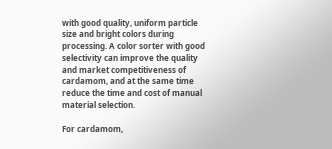with good quality, uniform particle size and bright colors during processing. A color sorter with good selectivity can improve the quality and market competitiveness of cardamom, and at the same time reduce the time and cost of manual material selection.

For cardamom,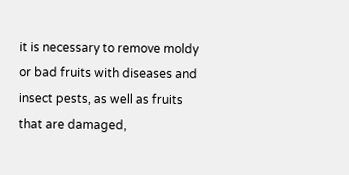it is necessary to remove moldy or bad fruits with diseases and insect pests, as well as fruits that are damaged,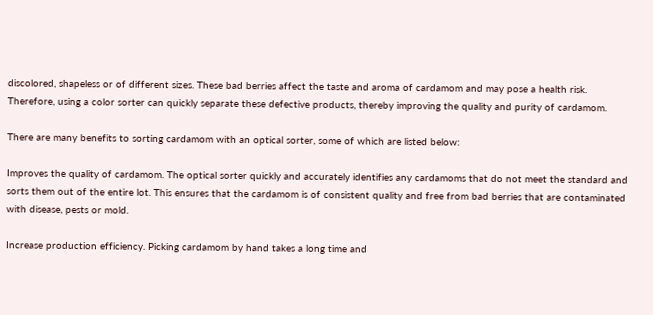discolored, shapeless or of different sizes. These bad berries affect the taste and aroma of cardamom and may pose a health risk. Therefore, using a color sorter can quickly separate these defective products, thereby improving the quality and purity of cardamom.

There are many benefits to sorting cardamom with an optical sorter, some of which are listed below:

Improves the quality of cardamom. The optical sorter quickly and accurately identifies any cardamoms that do not meet the standard and sorts them out of the entire lot. This ensures that the cardamom is of consistent quality and free from bad berries that are contaminated with disease, pests or mold.

Increase production efficiency. Picking cardamom by hand takes a long time and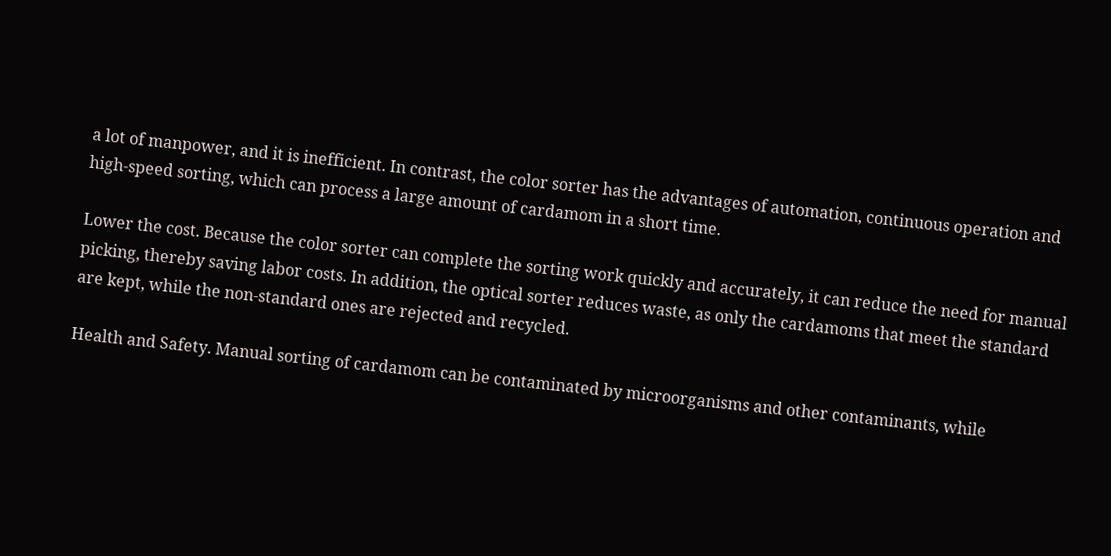a lot of manpower, and it is inefficient. In contrast, the color sorter has the advantages of automation, continuous operation and high-speed sorting, which can process a large amount of cardamom in a short time.

Lower the cost. Because the color sorter can complete the sorting work quickly and accurately, it can reduce the need for manual picking, thereby saving labor costs. In addition, the optical sorter reduces waste, as only the cardamoms that meet the standard are kept, while the non-standard ones are rejected and recycled.

Health and Safety. Manual sorting of cardamom can be contaminated by microorganisms and other contaminants, while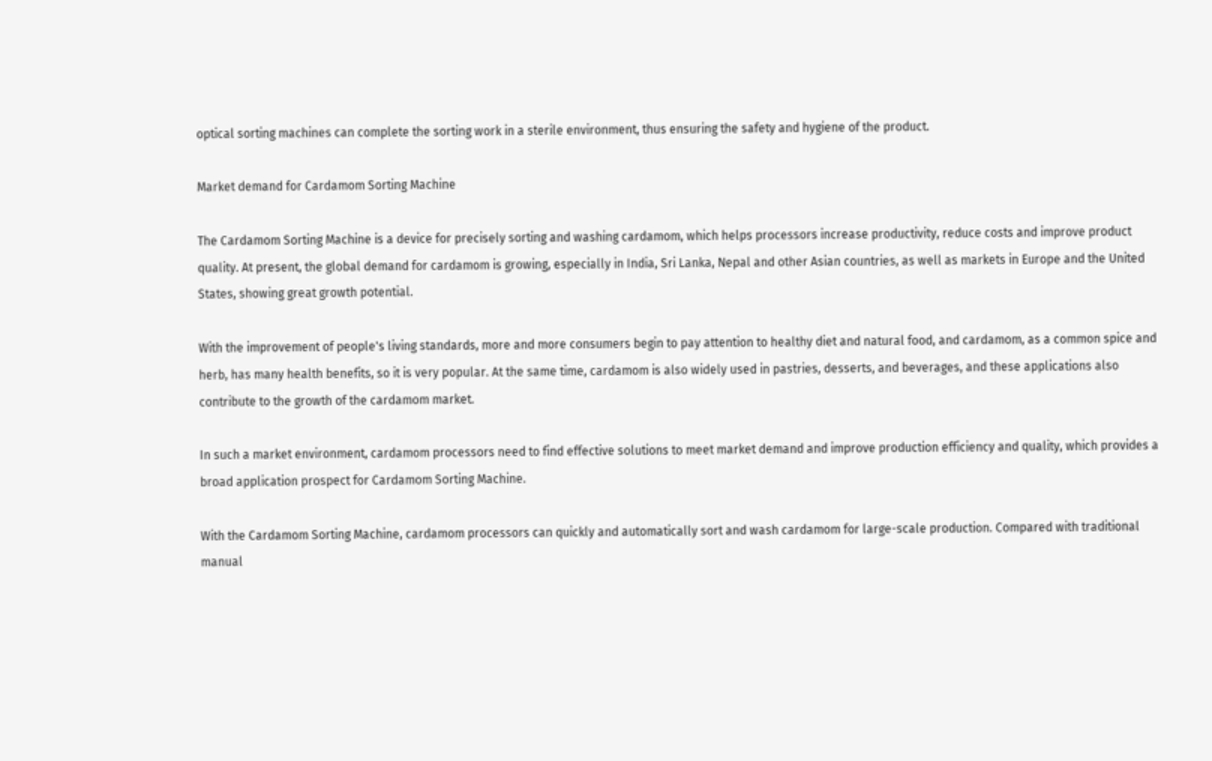optical sorting machines can complete the sorting work in a sterile environment, thus ensuring the safety and hygiene of the product.

Market demand for Cardamom Sorting Machine

The Cardamom Sorting Machine is a device for precisely sorting and washing cardamom, which helps processors increase productivity, reduce costs and improve product quality. At present, the global demand for cardamom is growing, especially in India, Sri Lanka, Nepal and other Asian countries, as well as markets in Europe and the United States, showing great growth potential.

With the improvement of people's living standards, more and more consumers begin to pay attention to healthy diet and natural food, and cardamom, as a common spice and herb, has many health benefits, so it is very popular. At the same time, cardamom is also widely used in pastries, desserts, and beverages, and these applications also contribute to the growth of the cardamom market.

In such a market environment, cardamom processors need to find effective solutions to meet market demand and improve production efficiency and quality, which provides a broad application prospect for Cardamom Sorting Machine.

With the Cardamom Sorting Machine, cardamom processors can quickly and automatically sort and wash cardamom for large-scale production. Compared with traditional manual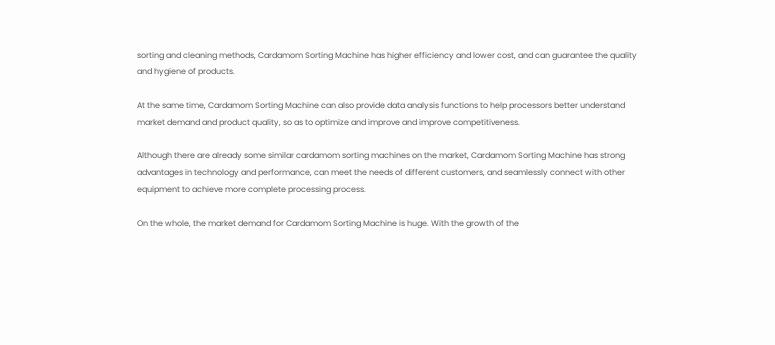sorting and cleaning methods, Cardamom Sorting Machine has higher efficiency and lower cost, and can guarantee the quality and hygiene of products.

At the same time, Cardamom Sorting Machine can also provide data analysis functions to help processors better understand market demand and product quality, so as to optimize and improve and improve competitiveness.

Although there are already some similar cardamom sorting machines on the market, Cardamom Sorting Machine has strong advantages in technology and performance, can meet the needs of different customers, and seamlessly connect with other equipment to achieve more complete processing process.

On the whole, the market demand for Cardamom Sorting Machine is huge. With the growth of the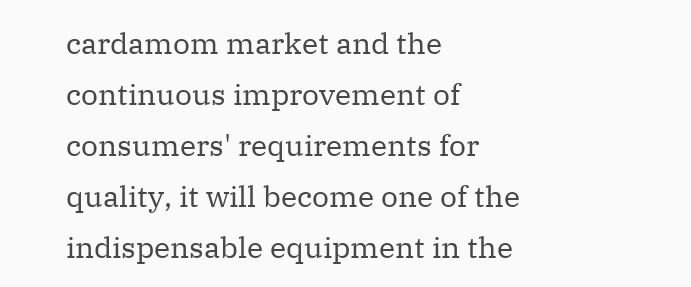cardamom market and the continuous improvement of consumers' requirements for quality, it will become one of the indispensable equipment in the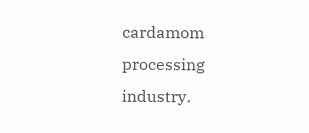cardamom processing industry.